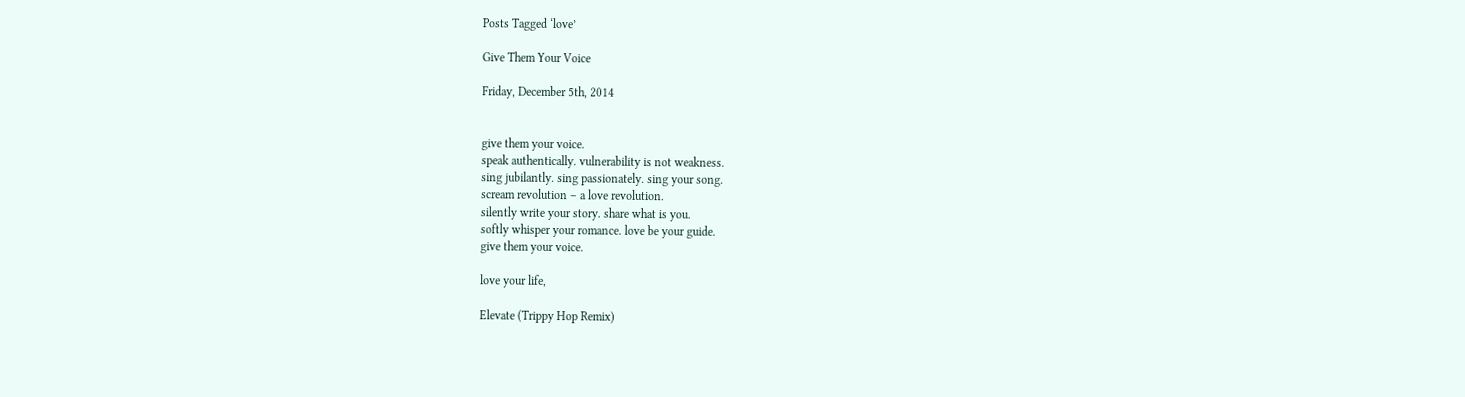Posts Tagged ‘love’

Give Them Your Voice

Friday, December 5th, 2014


give them your voice.
speak authentically. vulnerability is not weakness.
sing jubilantly. sing passionately. sing your song.
scream revolution – a love revolution.
silently write your story. share what is you.
softly whisper your romance. love be your guide.
give them your voice.

love your life,

Elevate (Trippy Hop Remix)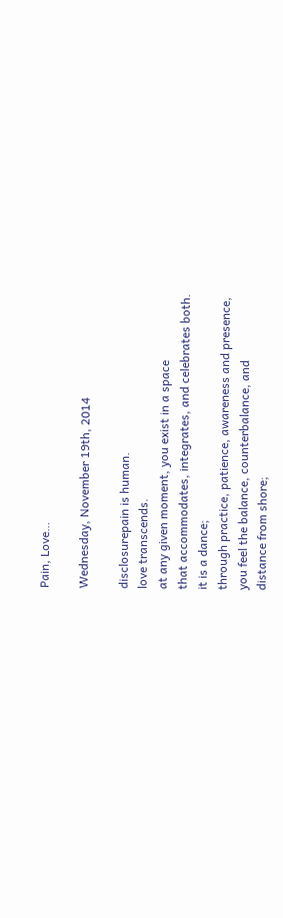Pain, Love…

Wednesday, November 19th, 2014

disclosurepain is human.
love transcends.
at any given moment, you exist in a space
that accommodates, integrates, and celebrates both.
it is a dance;
through practice, patience, awareness and presence,
you feel the balance, counterbalance, and
distance from shore;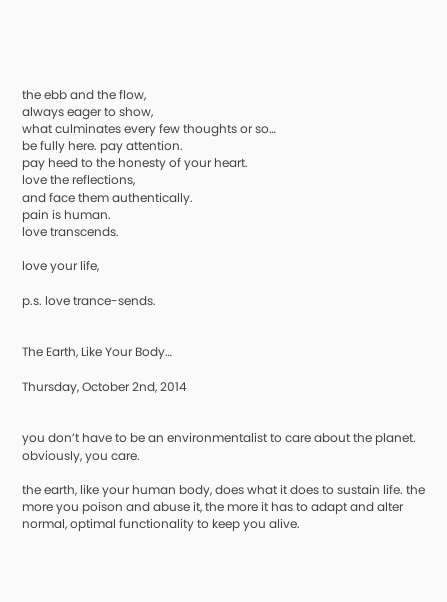the ebb and the flow,
always eager to show,
what culminates every few thoughts or so…
be fully here. pay attention.
pay heed to the honesty of your heart.
love the reflections,
and face them authentically.
pain is human.
love transcends.

love your life,

p.s. love trance-sends.


The Earth, Like Your Body…

Thursday, October 2nd, 2014


you don’t have to be an environmentalist to care about the planet. obviously, you care.

the earth, like your human body, does what it does to sustain life. the more you poison and abuse it, the more it has to adapt and alter normal, optimal functionality to keep you alive.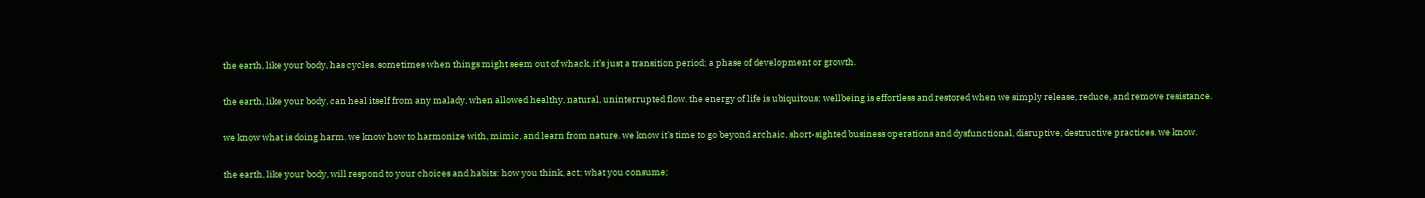the earth, like your body, has cycles. sometimes when things might seem out of whack, it’s just a transition period; a phase of development or growth.

the earth, like your body, can heal itself from any malady, when allowed healthy, natural, uninterrupted flow. the energy of life is ubiquitous; wellbeing is effortless and restored when we simply release, reduce, and remove resistance.

we know what is doing harm. we know how to harmonize with, mimic, and learn from nature. we know it’s time to go beyond archaic, short-sighted business operations and dysfunctional, disruptive, destructive practices. we know.

the earth, like your body, will respond to your choices and habits: how you think, act; what you consume;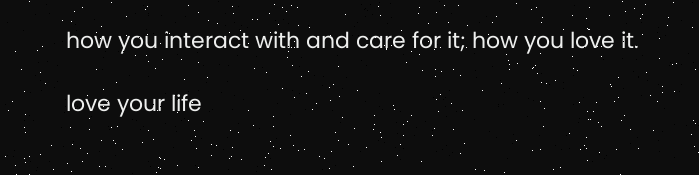how you interact with and care for it; how you love it.

love your life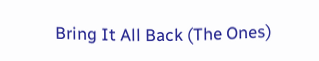Bring It All Back (The Ones)